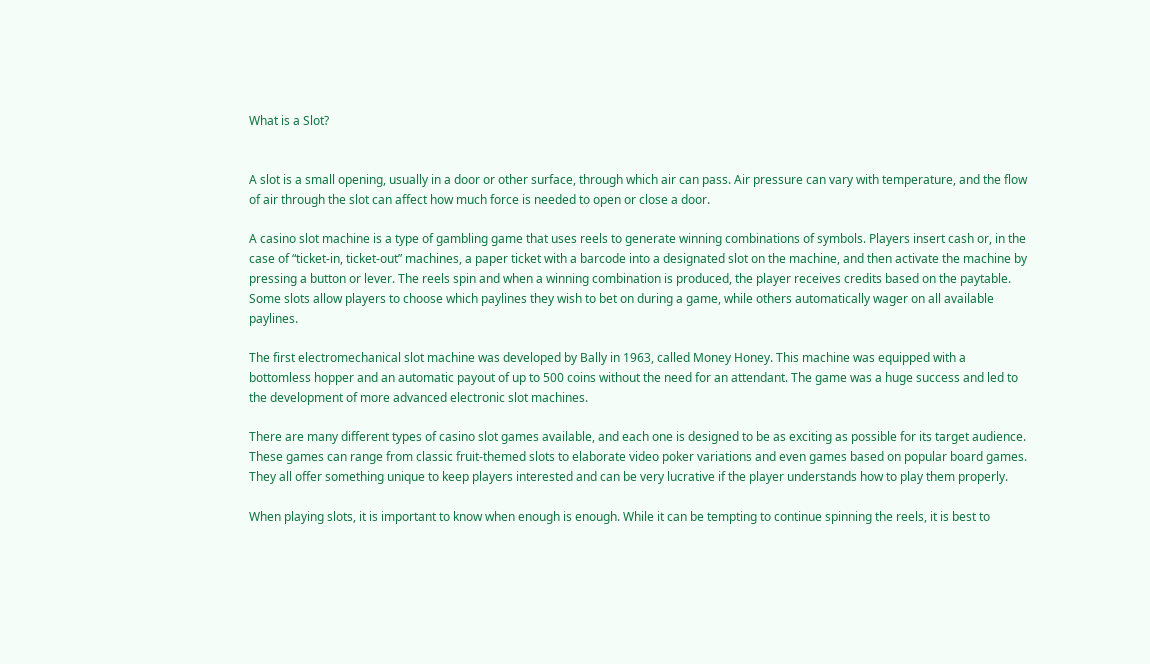What is a Slot?


A slot is a small opening, usually in a door or other surface, through which air can pass. Air pressure can vary with temperature, and the flow of air through the slot can affect how much force is needed to open or close a door.

A casino slot machine is a type of gambling game that uses reels to generate winning combinations of symbols. Players insert cash or, in the case of “ticket-in, ticket-out” machines, a paper ticket with a barcode into a designated slot on the machine, and then activate the machine by pressing a button or lever. The reels spin and when a winning combination is produced, the player receives credits based on the paytable. Some slots allow players to choose which paylines they wish to bet on during a game, while others automatically wager on all available paylines.

The first electromechanical slot machine was developed by Bally in 1963, called Money Honey. This machine was equipped with a bottomless hopper and an automatic payout of up to 500 coins without the need for an attendant. The game was a huge success and led to the development of more advanced electronic slot machines.

There are many different types of casino slot games available, and each one is designed to be as exciting as possible for its target audience. These games can range from classic fruit-themed slots to elaborate video poker variations and even games based on popular board games. They all offer something unique to keep players interested and can be very lucrative if the player understands how to play them properly.

When playing slots, it is important to know when enough is enough. While it can be tempting to continue spinning the reels, it is best to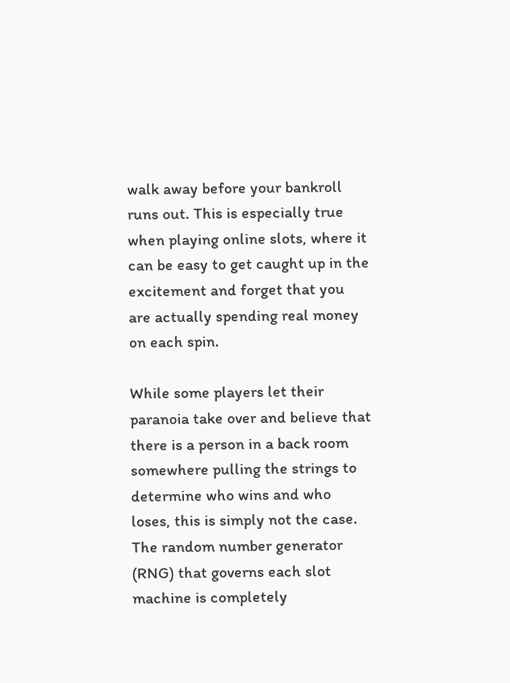walk away before your bankroll runs out. This is especially true when playing online slots, where it can be easy to get caught up in the excitement and forget that you are actually spending real money on each spin.

While some players let their paranoia take over and believe that there is a person in a back room somewhere pulling the strings to determine who wins and who loses, this is simply not the case. The random number generator (RNG) that governs each slot machine is completely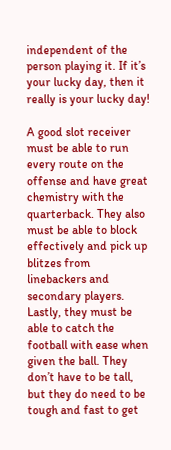independent of the person playing it. If it’s your lucky day, then it really is your lucky day!

A good slot receiver must be able to run every route on the offense and have great chemistry with the quarterback. They also must be able to block effectively and pick up blitzes from linebackers and secondary players. Lastly, they must be able to catch the football with ease when given the ball. They don’t have to be tall, but they do need to be tough and fast to get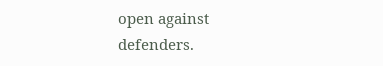open against defenders.